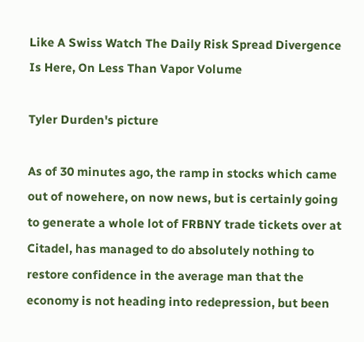Like A Swiss Watch The Daily Risk Spread Divergence Is Here, On Less Than Vapor Volume

Tyler Durden's picture

As of 30 minutes ago, the ramp in stocks which came out of nowehere, on now news, but is certainly going to generate a whole lot of FRBNY trade tickets over at Citadel, has managed to do absolutely nothing to restore confidence in the average man that the economy is not heading into redepression, but been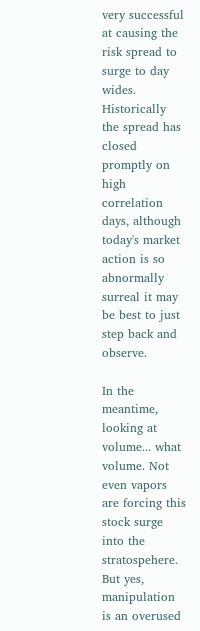very successful at causing the risk spread to surge to day wides. Historically the spread has closed promptly on high correlation days, although today's market action is so abnormally surreal it may be best to just step back and observe.

In the meantime, looking at volume... what volume. Not even vapors are forcing this stock surge into the stratospehere. But yes, manipulation is an overused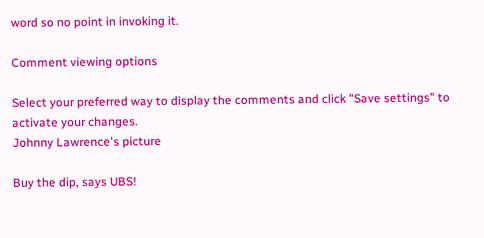word so no point in invoking it.

Comment viewing options

Select your preferred way to display the comments and click "Save settings" to activate your changes.
Johnny Lawrence's picture

Buy the dip, says UBS!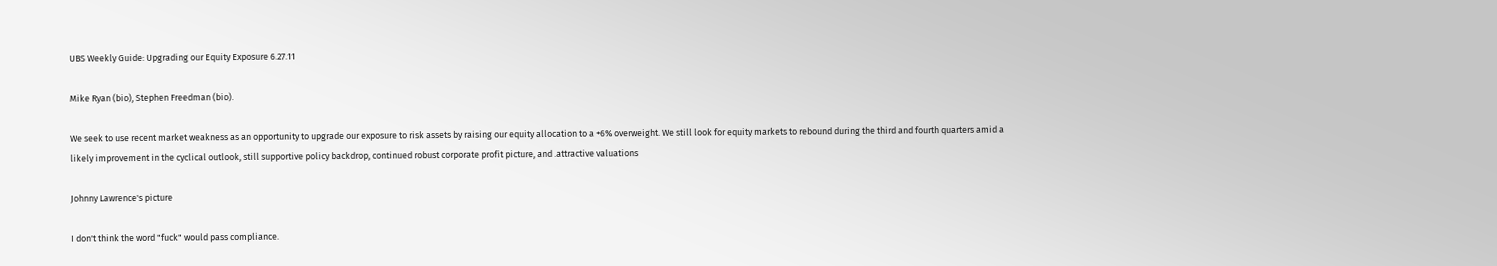UBS Weekly Guide: Upgrading our Equity Exposure 6.27.11

Mike Ryan (bio), Stephen Freedman (bio).

We seek to use recent market weakness as an opportunity to upgrade our exposure to risk assets by raising our equity allocation to a +6% overweight. We still look for equity markets to rebound during the third and fourth quarters amid a likely improvement in the cyclical outlook, still supportive policy backdrop, continued robust corporate profit picture, and .attractive valuations

Johnny Lawrence's picture

I don't think the word "fuck" would pass compliance.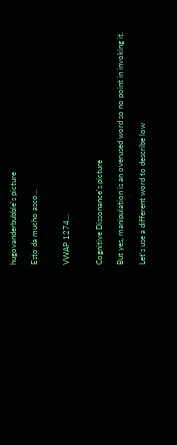hugovanderbubble's picture

Esto da mucho asco...


VWAP 1274...


Cognitive Dissonance's picture

But yes, manipulation is an overused word so no point in invoking it.

Let's use a different word to describe low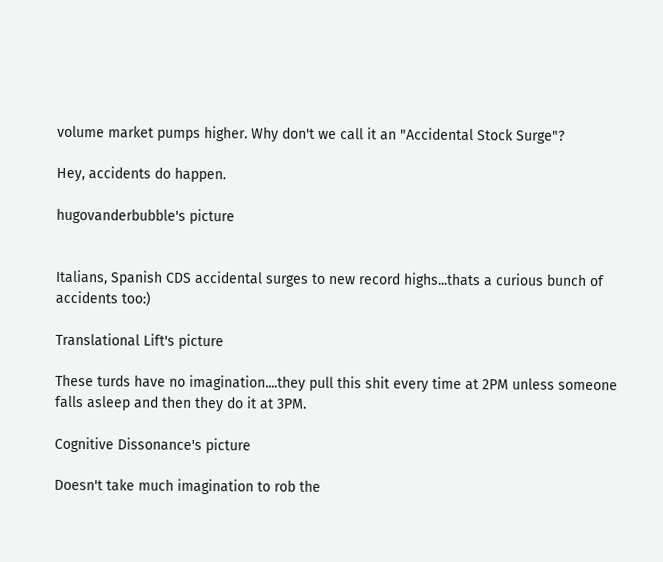volume market pumps higher. Why don't we call it an "Accidental Stock Surge"?

Hey, accidents do happen.

hugovanderbubble's picture


Italians, Spanish CDS accidental surges to new record highs...thats a curious bunch of accidents too:)

Translational Lift's picture

These turds have no imagination....they pull this shit every time at 2PM unless someone falls asleep and then they do it at 3PM.

Cognitive Dissonance's picture

Doesn't take much imagination to rob the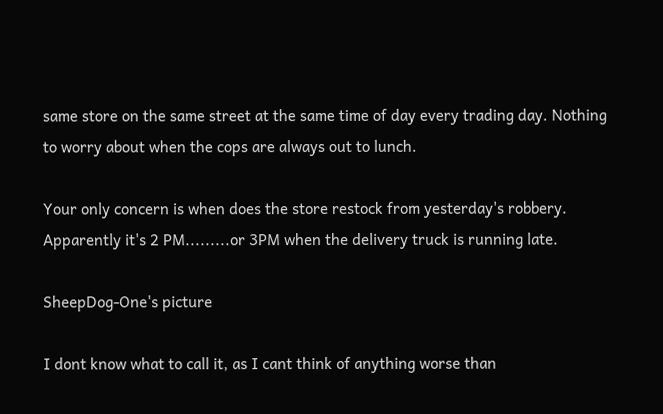same store on the same street at the same time of day every trading day. Nothing to worry about when the cops are always out to lunch.

Your only concern is when does the store restock from yesterday's robbery. Apparently it's 2 PM.........or 3PM when the delivery truck is running late.

SheepDog-One's picture

I dont know what to call it, as I cant think of anything worse than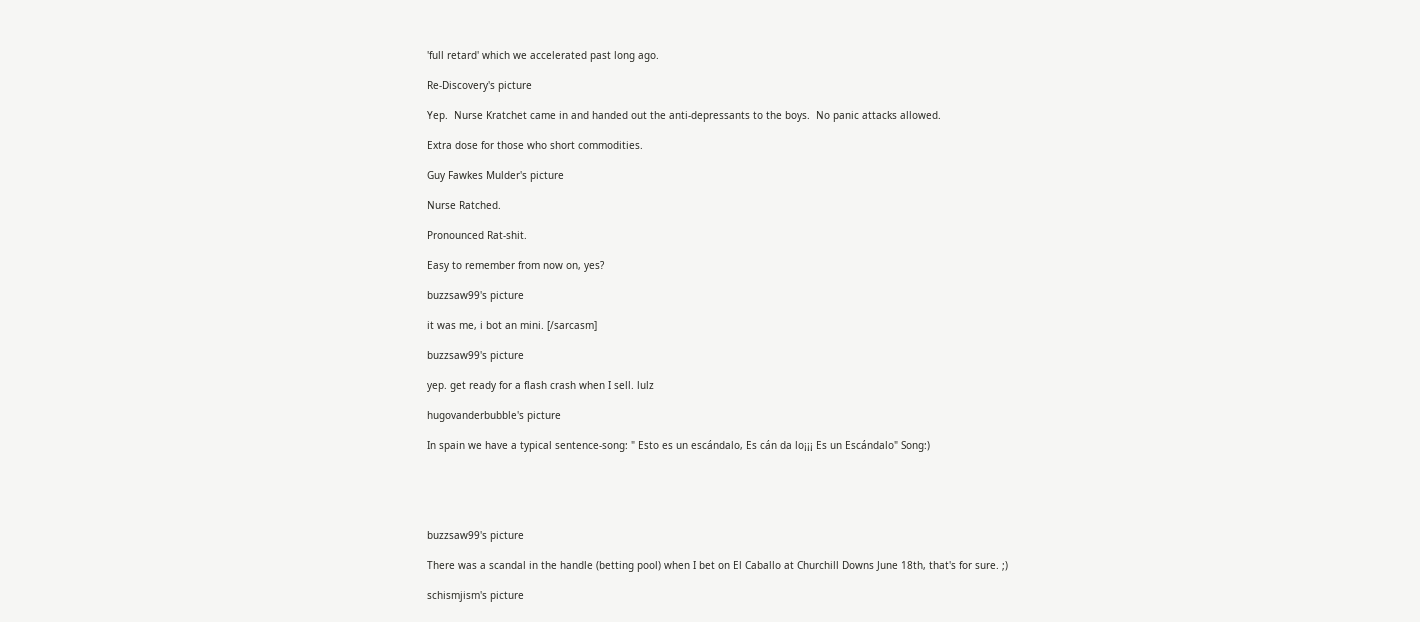'full retard' which we accelerated past long ago.

Re-Discovery's picture

Yep.  Nurse Kratchet came in and handed out the anti-depressants to the boys.  No panic attacks allowed.

Extra dose for those who short commodities.

Guy Fawkes Mulder's picture

Nurse Ratched.

Pronounced Rat-shit.

Easy to remember from now on, yes?

buzzsaw99's picture

it was me, i bot an mini. [/sarcasm]

buzzsaw99's picture

yep. get ready for a flash crash when I sell. lulz

hugovanderbubble's picture

In spain we have a typical sentence-song: " Esto es un escándalo, Es cán da lo¡¡¡ Es un Escándalo" Song:)





buzzsaw99's picture

There was a scandal in the handle (betting pool) when I bet on El Caballo at Churchill Downs June 18th, that's for sure. ;)

schismjism's picture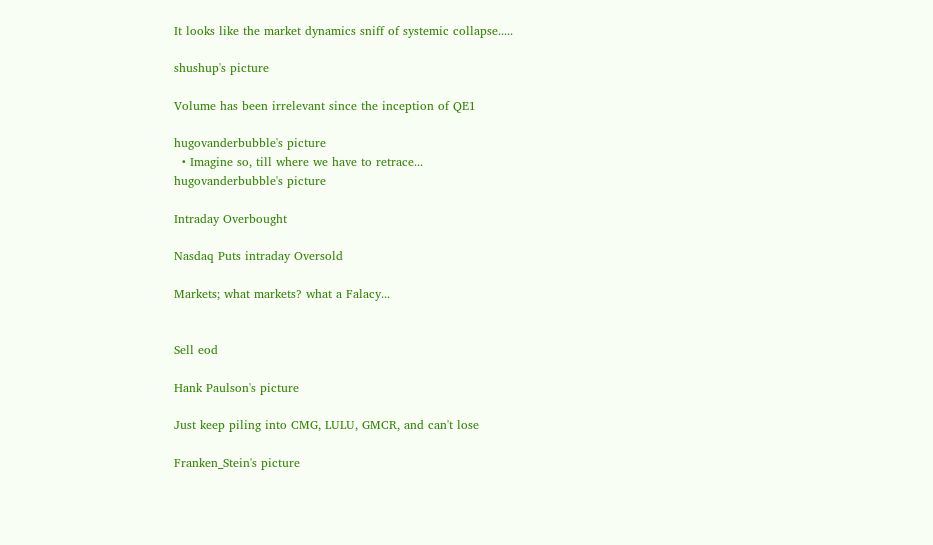It looks like the market dynamics sniff of systemic collapse.....

shushup's picture

Volume has been irrelevant since the inception of QE1

hugovanderbubble's picture
  • Imagine so, till where we have to retrace...
hugovanderbubble's picture

Intraday Overbought

Nasdaq Puts intraday Oversold

Markets; what markets? what a Falacy...


Sell eod

Hank Paulson's picture

Just keep piling into CMG, LULU, GMCR, and can't lose

Franken_Stein's picture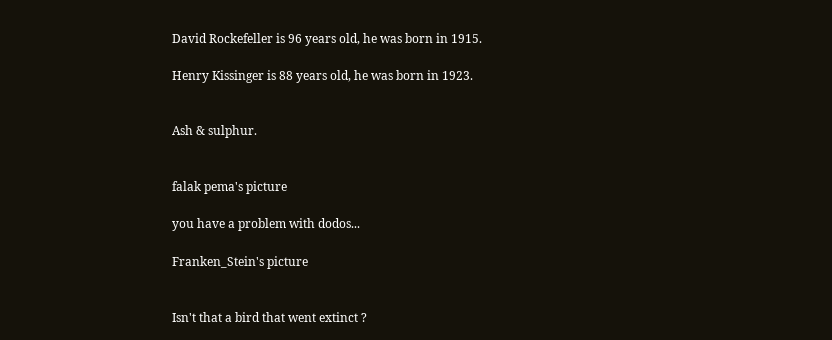David Rockefeller is 96 years old, he was born in 1915.

Henry Kissinger is 88 years old, he was born in 1923.


Ash & sulphur.


falak pema's picture

you have a problem with dodos...

Franken_Stein's picture


Isn't that a bird that went extinct ?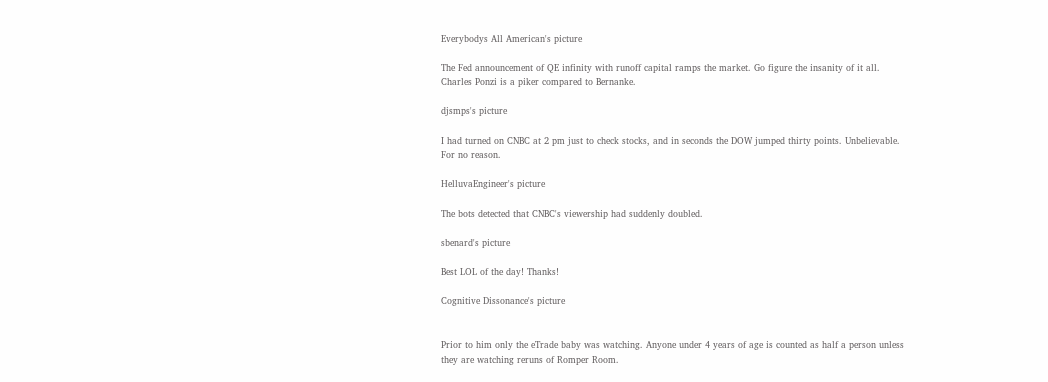Everybodys All American's picture

The Fed announcement of QE infinity with runoff capital ramps the market. Go figure the insanity of it all. Charles Ponzi is a piker compared to Bernanke.

djsmps's picture

I had turned on CNBC at 2 pm just to check stocks, and in seconds the DOW jumped thirty points. Unbelievable. For no reason.

HelluvaEngineer's picture

The bots detected that CNBC's viewership had suddenly doubled.

sbenard's picture

Best LOL of the day! Thanks!

Cognitive Dissonance's picture


Prior to him only the eTrade baby was watching. Anyone under 4 years of age is counted as half a person unless they are watching reruns of Romper Room.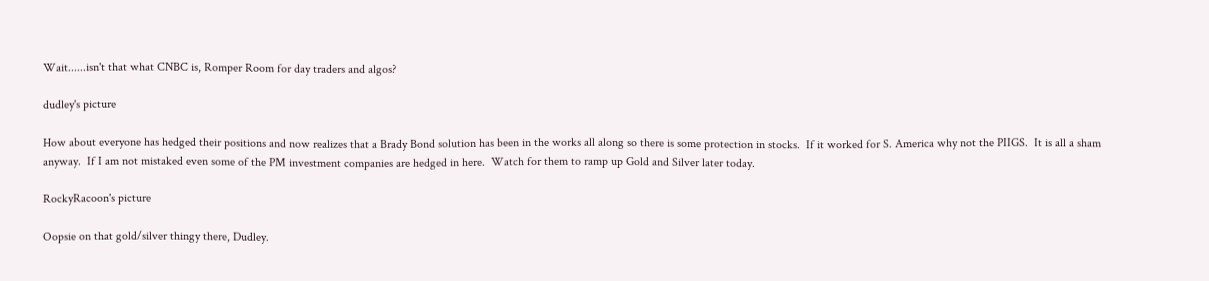Wait......isn't that what CNBC is, Romper Room for day traders and algos?

dudley's picture

How about everyone has hedged their positions and now realizes that a Brady Bond solution has been in the works all along so there is some protection in stocks.  If it worked for S. America why not the PIIGS.  It is all a sham anyway.  If I am not mistaked even some of the PM investment companies are hedged in here.  Watch for them to ramp up Gold and Silver later today.

RockyRacoon's picture

Oopsie on that gold/silver thingy there, Dudley.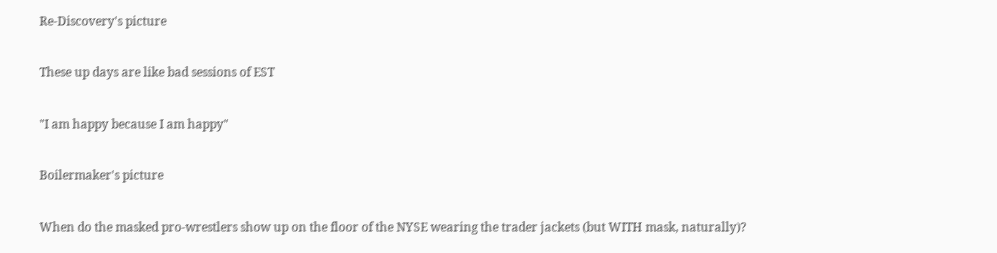Re-Discovery's picture

These up days are like bad sessions of EST

"I am happy because I am happy"

Boilermaker's picture

When do the masked pro-wrestlers show up on the floor of the NYSE wearing the trader jackets (but WITH mask, naturally)?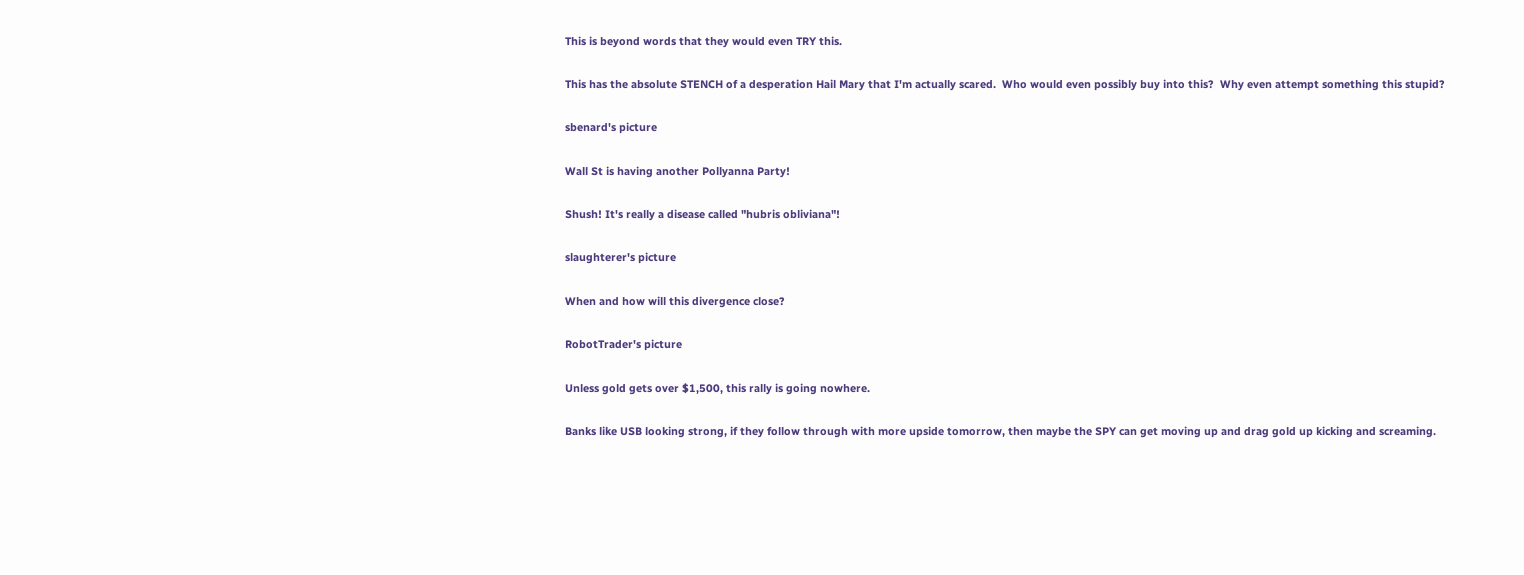This is beyond words that they would even TRY this.

This has the absolute STENCH of a desperation Hail Mary that I'm actually scared.  Who would even possibly buy into this?  Why even attempt something this stupid?

sbenard's picture

Wall St is having another Pollyanna Party!

Shush! It's really a disease called "hubris obliviana"!

slaughterer's picture

When and how will this divergence close?

RobotTrader's picture

Unless gold gets over $1,500, this rally is going nowhere.

Banks like USB looking strong, if they follow through with more upside tomorrow, then maybe the SPY can get moving up and drag gold up kicking and screaming.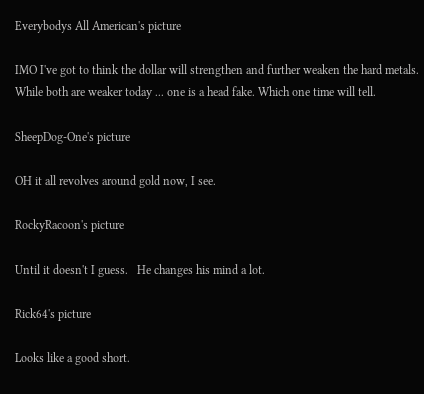Everybodys All American's picture

IMO I've got to think the dollar will strengthen and further weaken the hard metals. While both are weaker today ... one is a head fake. Which one time will tell.

SheepDog-One's picture

OH it all revolves around gold now, I see.

RockyRacoon's picture

Until it doesn't I guess.   He changes his mind a lot.

Rick64's picture

Looks like a good short.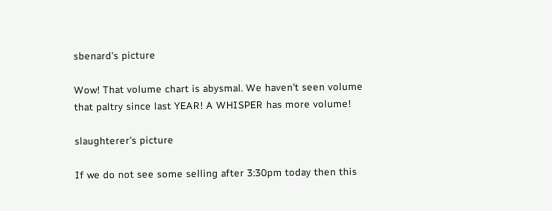sbenard's picture

Wow! That volume chart is abysmal. We haven't seen volume that paltry since last YEAR! A WHISPER has more volume!

slaughterer's picture

If we do not see some selling after 3:30pm today then this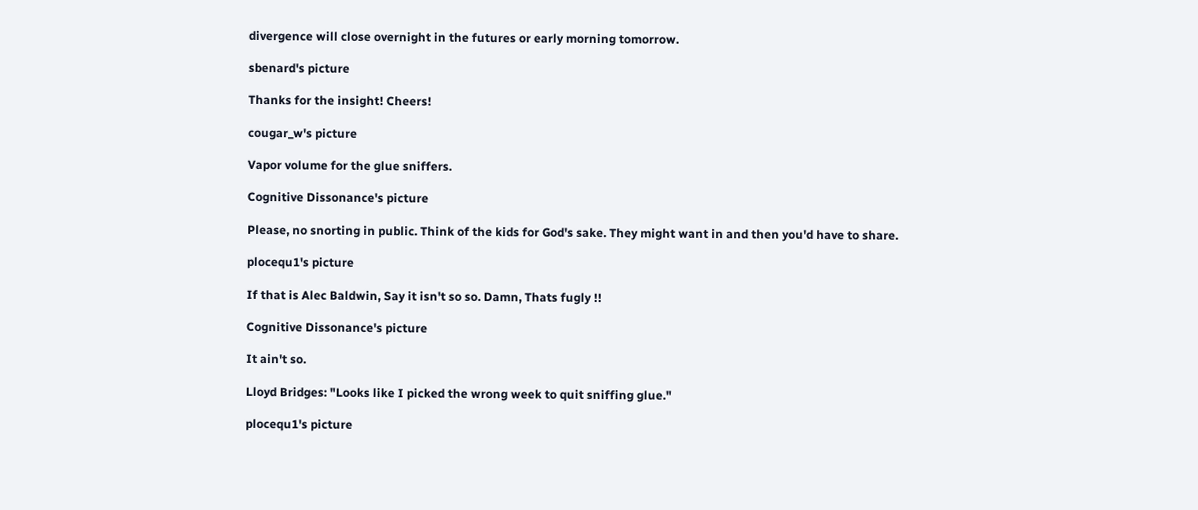divergence will close overnight in the futures or early morning tomorrow.

sbenard's picture

Thanks for the insight! Cheers!

cougar_w's picture

Vapor volume for the glue sniffers.

Cognitive Dissonance's picture

Please, no snorting in public. Think of the kids for God's sake. They might want in and then you'd have to share.

plocequ1's picture

If that is Alec Baldwin, Say it isn't so so. Damn, Thats fugly !!

Cognitive Dissonance's picture

It ain't so.

Lloyd Bridges: "Looks like I picked the wrong week to quit sniffing glue."

plocequ1's picture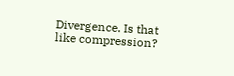Divergence. Is that like compression?